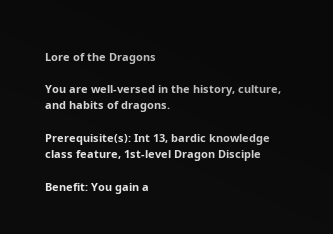Lore of the Dragons

You are well-versed in the history, culture, and habits of dragons.

Prerequisite(s): Int 13, bardic knowledge class feature, 1st-level Dragon Disciple

Benefit: You gain a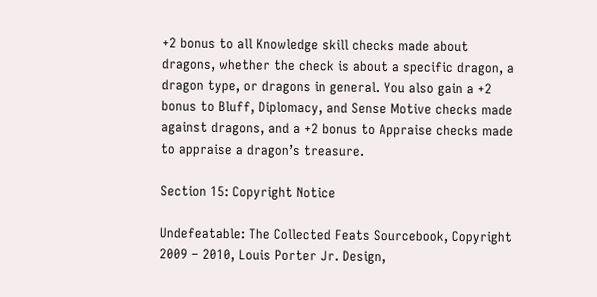+2 bonus to all Knowledge skill checks made about dragons, whether the check is about a specific dragon, a dragon type, or dragons in general. You also gain a +2 bonus to Bluff, Diplomacy, and Sense Motive checks made against dragons, and a +2 bonus to Appraise checks made to appraise a dragon’s treasure.

Section 15: Copyright Notice

Undefeatable: The Collected Feats Sourcebook, Copyright 2009 – 2010, Louis Porter Jr. Design,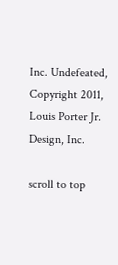Inc. Undefeated, Copyright 2011, Louis Porter Jr. Design, Inc.

scroll to top